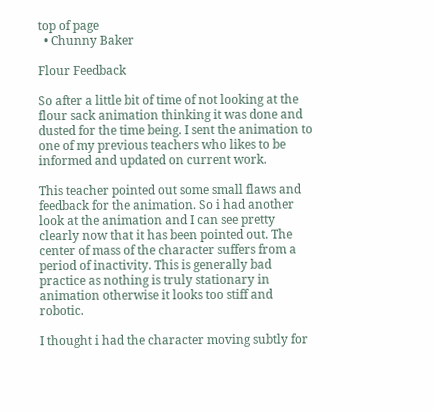top of page
  • Chunny Baker

Flour Feedback

So after a little bit of time of not looking at the flour sack animation thinking it was done and dusted for the time being. I sent the animation to one of my previous teachers who likes to be informed and updated on current work.

This teacher pointed out some small flaws and feedback for the animation. So i had another look at the animation and I can see pretty clearly now that it has been pointed out. The center of mass of the character suffers from a period of inactivity. This is generally bad practice as nothing is truly stationary in animation otherwise it looks too stiff and robotic.

I thought i had the character moving subtly for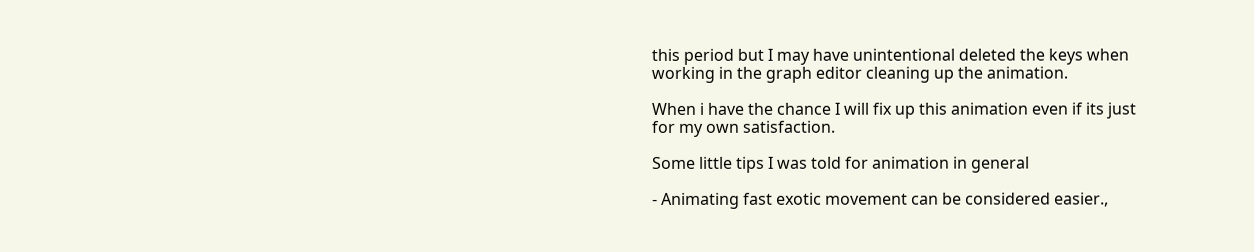this period but I may have unintentional deleted the keys when working in the graph editor cleaning up the animation.

When i have the chance I will fix up this animation even if its just for my own satisfaction.

Some little tips I was told for animation in general

- Animating fast exotic movement can be considered easier.,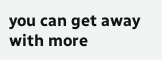you can get away with more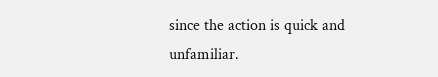since the action is quick and unfamiliar.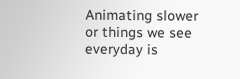Animating slower or things we see everyday is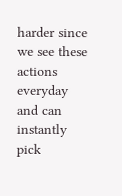harder since we see these actions everyday and can instantly pick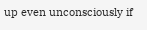up even unconsciously if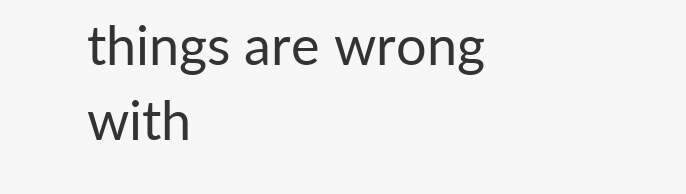things are wrong with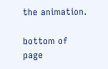the animation.

bottom of page